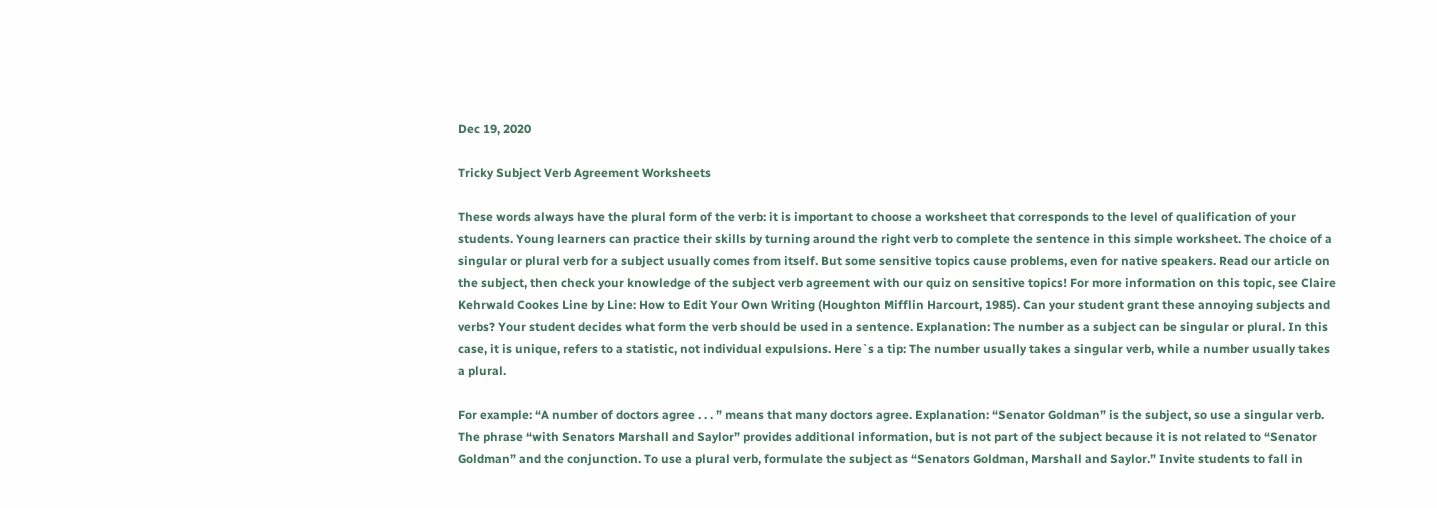Dec 19, 2020

Tricky Subject Verb Agreement Worksheets

These words always have the plural form of the verb: it is important to choose a worksheet that corresponds to the level of qualification of your students. Young learners can practice their skills by turning around the right verb to complete the sentence in this simple worksheet. The choice of a singular or plural verb for a subject usually comes from itself. But some sensitive topics cause problems, even for native speakers. Read our article on the subject, then check your knowledge of the subject verb agreement with our quiz on sensitive topics! For more information on this topic, see Claire Kehrwald Cookes Line by Line: How to Edit Your Own Writing (Houghton Mifflin Harcourt, 1985). Can your student grant these annoying subjects and verbs? Your student decides what form the verb should be used in a sentence. Explanation: The number as a subject can be singular or plural. In this case, it is unique, refers to a statistic, not individual expulsions. Here`s a tip: The number usually takes a singular verb, while a number usually takes a plural.

For example: “A number of doctors agree . . . ” means that many doctors agree. Explanation: “Senator Goldman” is the subject, so use a singular verb. The phrase “with Senators Marshall and Saylor” provides additional information, but is not part of the subject because it is not related to “Senator Goldman” and the conjunction. To use a plural verb, formulate the subject as “Senators Goldman, Marshall and Saylor.” Invite students to fall in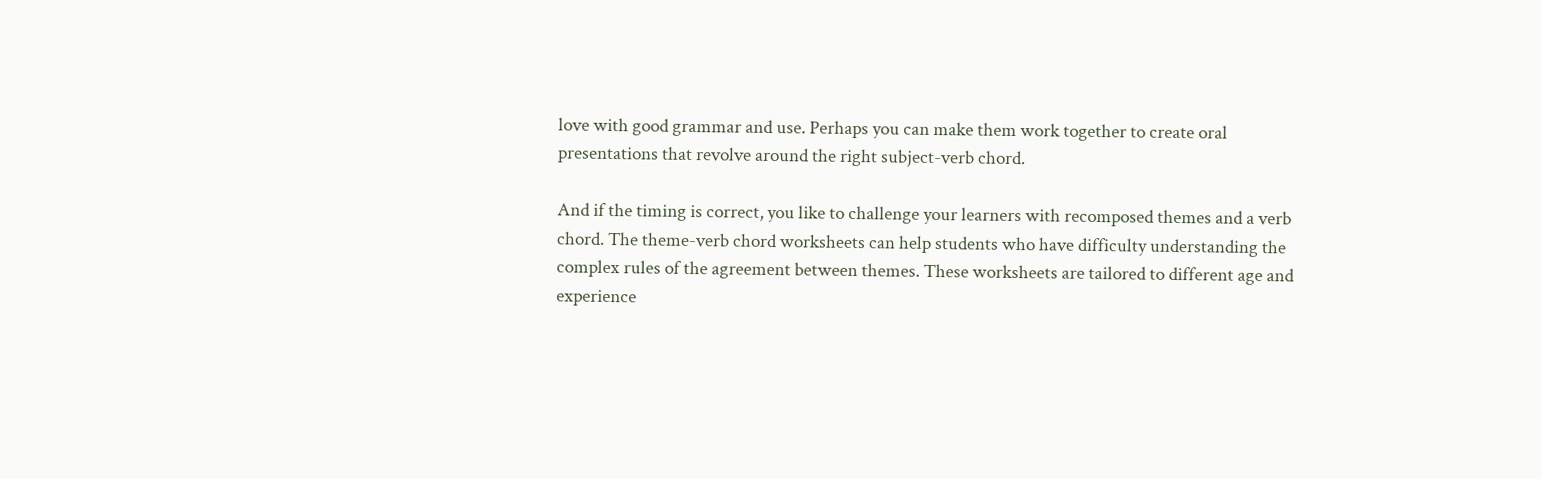love with good grammar and use. Perhaps you can make them work together to create oral presentations that revolve around the right subject-verb chord.

And if the timing is correct, you like to challenge your learners with recomposed themes and a verb chord. The theme-verb chord worksheets can help students who have difficulty understanding the complex rules of the agreement between themes. These worksheets are tailored to different age and experience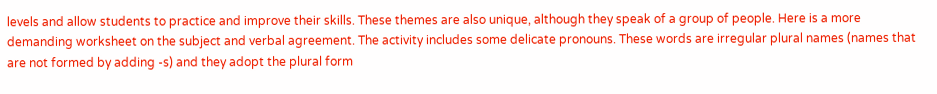levels and allow students to practice and improve their skills. These themes are also unique, although they speak of a group of people. Here is a more demanding worksheet on the subject and verbal agreement. The activity includes some delicate pronouns. These words are irregular plural names (names that are not formed by adding -s) and they adopt the plural form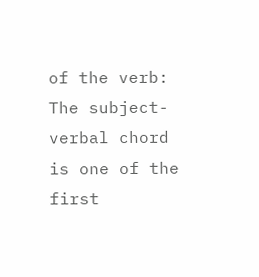of the verb: The subject-verbal chord is one of the first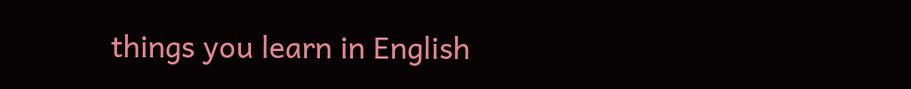things you learn in English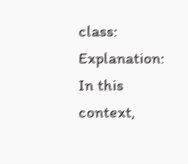class: Explanation: In this context,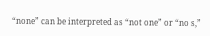“none” can be interpreted as “not one” or “no s,”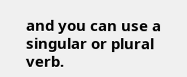and you can use a singular or plural verb.